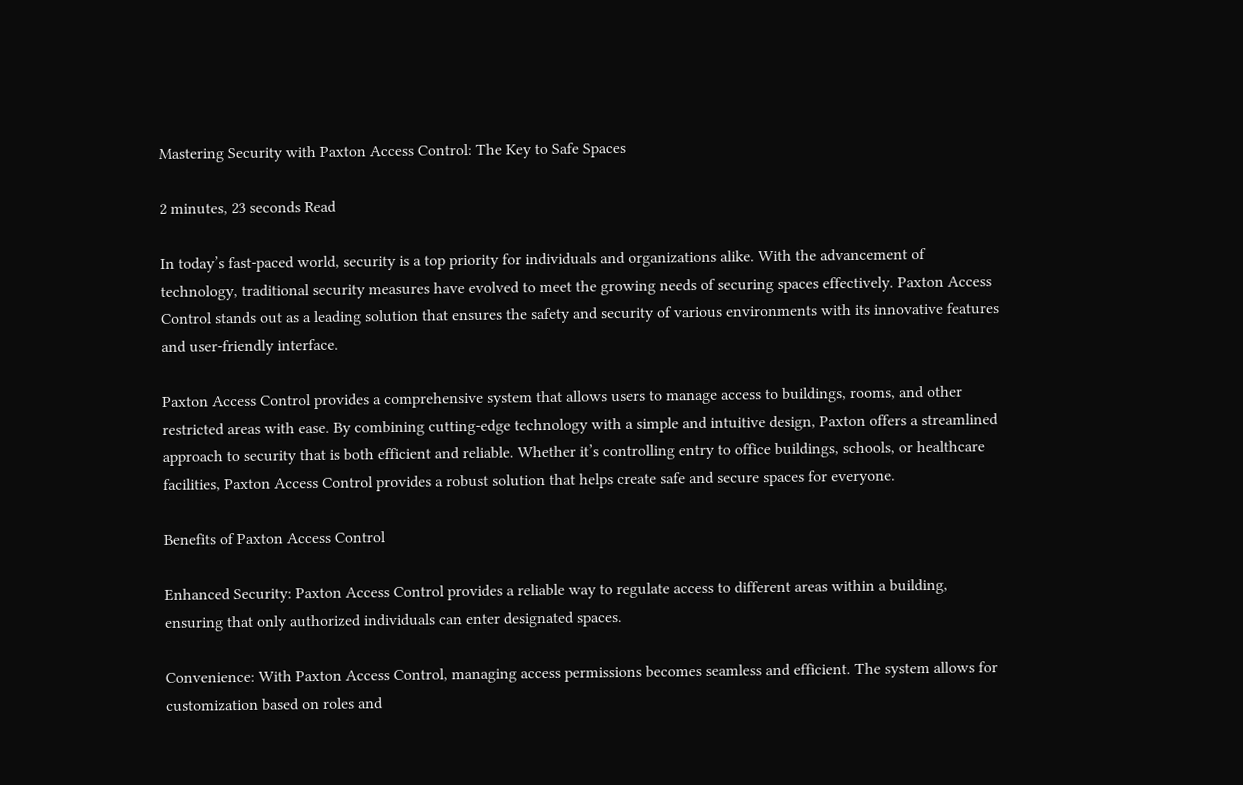Mastering Security with Paxton Access Control: The Key to Safe Spaces

2 minutes, 23 seconds Read

In today’s fast-paced world, security is a top priority for individuals and organizations alike. With the advancement of technology, traditional security measures have evolved to meet the growing needs of securing spaces effectively. Paxton Access Control stands out as a leading solution that ensures the safety and security of various environments with its innovative features and user-friendly interface.

Paxton Access Control provides a comprehensive system that allows users to manage access to buildings, rooms, and other restricted areas with ease. By combining cutting-edge technology with a simple and intuitive design, Paxton offers a streamlined approach to security that is both efficient and reliable. Whether it’s controlling entry to office buildings, schools, or healthcare facilities, Paxton Access Control provides a robust solution that helps create safe and secure spaces for everyone.

Benefits of Paxton Access Control

Enhanced Security: Paxton Access Control provides a reliable way to regulate access to different areas within a building, ensuring that only authorized individuals can enter designated spaces.

Convenience: With Paxton Access Control, managing access permissions becomes seamless and efficient. The system allows for customization based on roles and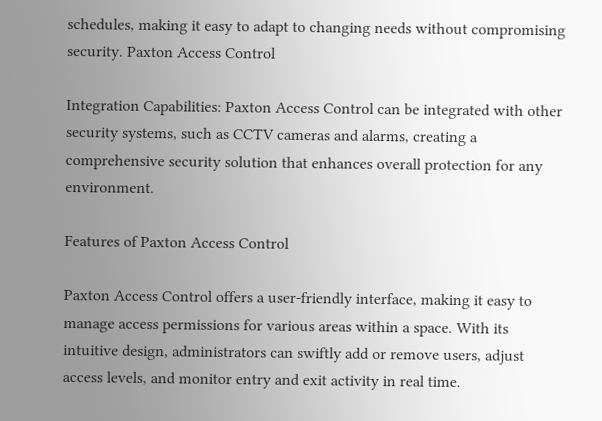schedules, making it easy to adapt to changing needs without compromising security. Paxton Access Control

Integration Capabilities: Paxton Access Control can be integrated with other security systems, such as CCTV cameras and alarms, creating a comprehensive security solution that enhances overall protection for any environment.

Features of Paxton Access Control

Paxton Access Control offers a user-friendly interface, making it easy to manage access permissions for various areas within a space. With its intuitive design, administrators can swiftly add or remove users, adjust access levels, and monitor entry and exit activity in real time.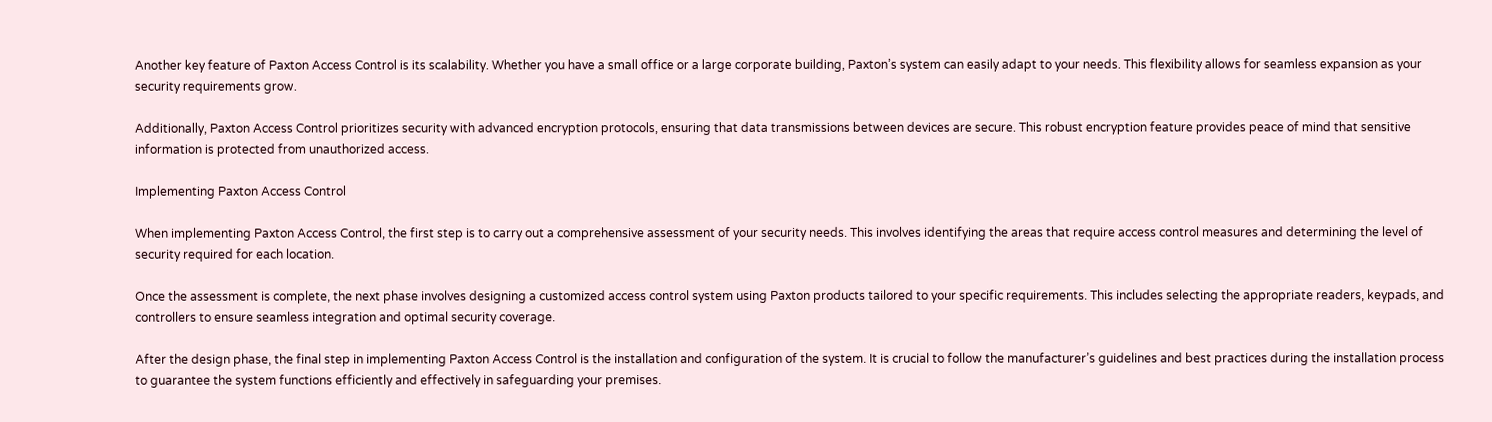Another key feature of Paxton Access Control is its scalability. Whether you have a small office or a large corporate building, Paxton’s system can easily adapt to your needs. This flexibility allows for seamless expansion as your security requirements grow.

Additionally, Paxton Access Control prioritizes security with advanced encryption protocols, ensuring that data transmissions between devices are secure. This robust encryption feature provides peace of mind that sensitive information is protected from unauthorized access.

Implementing Paxton Access Control

When implementing Paxton Access Control, the first step is to carry out a comprehensive assessment of your security needs. This involves identifying the areas that require access control measures and determining the level of security required for each location.

Once the assessment is complete, the next phase involves designing a customized access control system using Paxton products tailored to your specific requirements. This includes selecting the appropriate readers, keypads, and controllers to ensure seamless integration and optimal security coverage.

After the design phase, the final step in implementing Paxton Access Control is the installation and configuration of the system. It is crucial to follow the manufacturer’s guidelines and best practices during the installation process to guarantee the system functions efficiently and effectively in safeguarding your premises.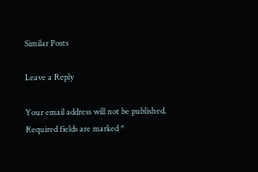Similar Posts

Leave a Reply

Your email address will not be published. Required fields are marked *